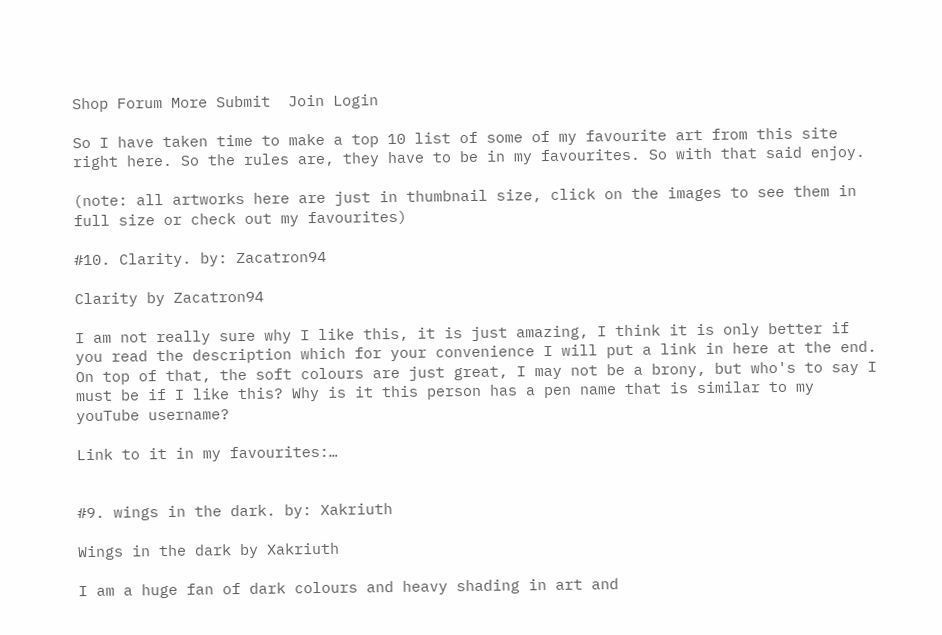Shop Forum More Submit  Join Login

So I have taken time to make a top 10 list of some of my favourite art from this site right here. So the rules are, they have to be in my favourites. So with that said enjoy.

(note: all artworks here are just in thumbnail size, click on the images to see them in full size or check out my favourites)

#10. Clarity. by: Zacatron94

Clarity by Zacatron94

I am not really sure why I like this, it is just amazing, I think it is only better if you read the description which for your convenience I will put a link in here at the end. On top of that, the soft colours are just great, I may not be a brony, but who's to say I must be if I like this? Why is it this person has a pen name that is similar to my youTube username?

Link to it in my favourites:…


#9. wings in the dark. by: Xakriuth

Wings in the dark by Xakriuth

I am a huge fan of dark colours and heavy shading in art and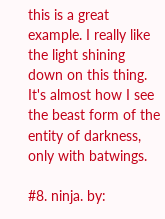this is a great example. I really like the light shining down on this thing. It's almost how I see the beast form of the entity of darkness, only with batwings.

#8. ninja. by: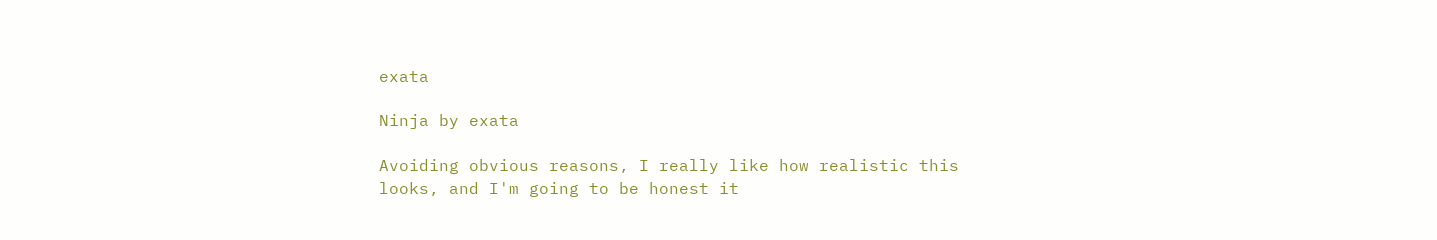exata

Ninja by exata

Avoiding obvious reasons, I really like how realistic this looks, and I'm going to be honest it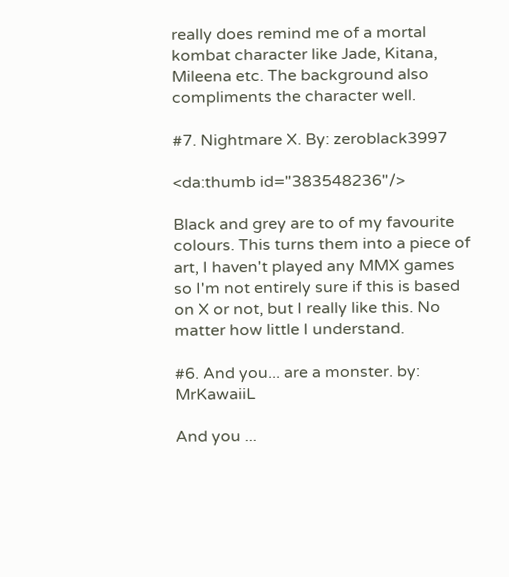really does remind me of a mortal kombat character like Jade, Kitana, Mileena etc. The background also compliments the character well.

#7. Nightmare X. By: zeroblack3997

<da:thumb id="383548236"/>

Black and grey are to of my favourite colours. This turns them into a piece of art, I haven't played any MMX games so I'm not entirely sure if this is based on X or not, but I really like this. No matter how little I understand.

#6. And you... are a monster. by: MrKawaiiL

And you ...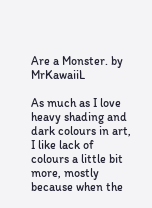Are a Monster. by MrKawaiiL

As much as I love heavy shading and dark colours in art, I like lack of colours a little bit more, mostly because when the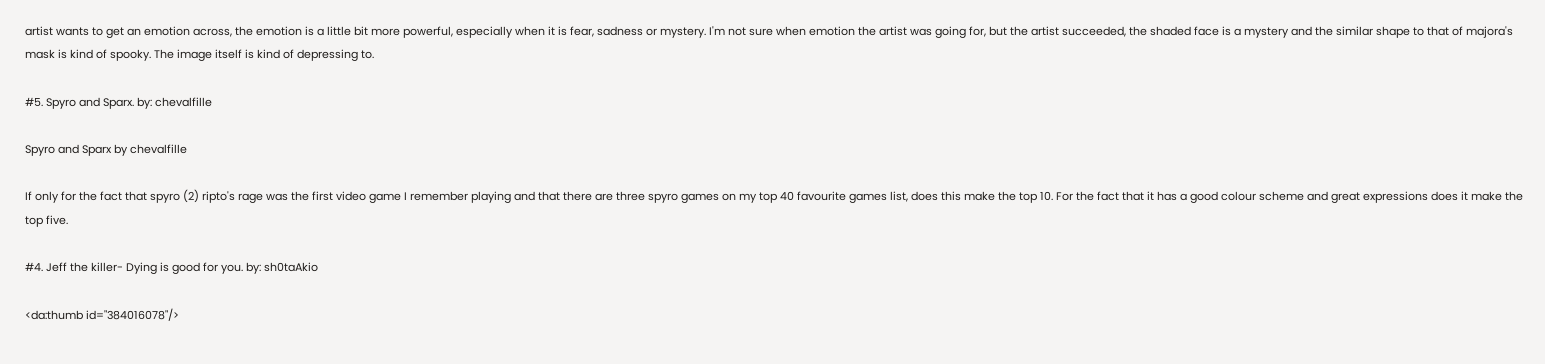artist wants to get an emotion across, the emotion is a little bit more powerful, especially when it is fear, sadness or mystery. I'm not sure when emotion the artist was going for, but the artist succeeded, the shaded face is a mystery and the similar shape to that of majora's mask is kind of spooky. The image itself is kind of depressing to.

#5. Spyro and Sparx. by: chevalfille

Spyro and Sparx by chevalfille

If only for the fact that spyro (2) ripto's rage was the first video game I remember playing and that there are three spyro games on my top 40 favourite games list, does this make the top 10. For the fact that it has a good colour scheme and great expressions does it make the top five.

#4. Jeff the killer- Dying is good for you. by: sh0taAkio

<da:thumb id="384016078"/>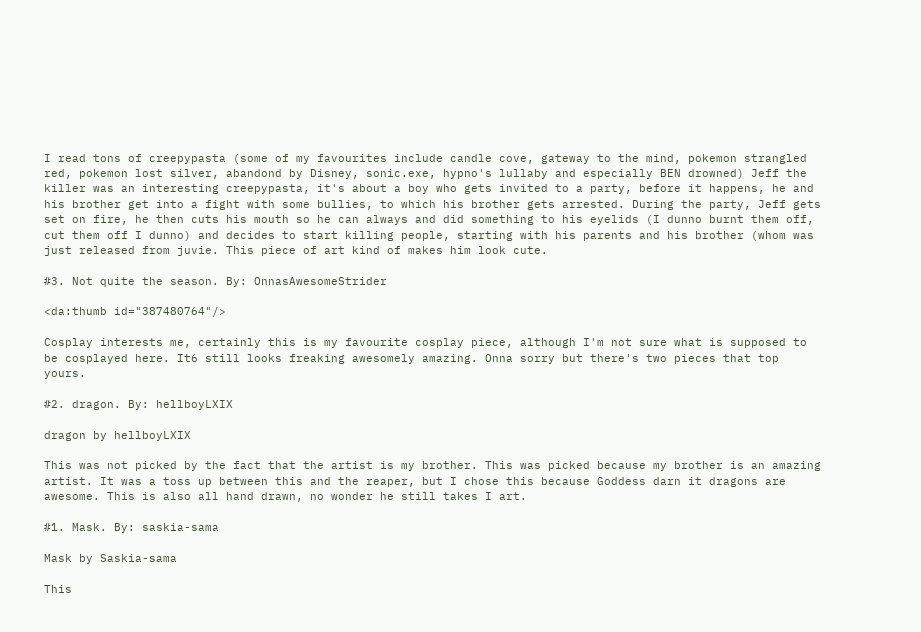I read tons of creepypasta (some of my favourites include candle cove, gateway to the mind, pokemon strangled red, pokemon lost silver, abandond by Disney, sonic.exe, hypno's lullaby and especially BEN drowned) Jeff the killer was an interesting creepypasta, it's about a boy who gets invited to a party, before it happens, he and his brother get into a fight with some bullies, to which his brother gets arrested. During the party, Jeff gets set on fire, he then cuts his mouth so he can always and did something to his eyelids (I dunno burnt them off, cut them off I dunno) and decides to start killing people, starting with his parents and his brother (whom was just released from juvie. This piece of art kind of makes him look cute.

#3. Not quite the season. By: OnnasAwesomeStrider

<da:thumb id="387480764"/>

Cosplay interests me, certainly this is my favourite cosplay piece, although I'm not sure what is supposed to be cosplayed here. It6 still looks freaking awesomely amazing. Onna sorry but there's two pieces that top yours.

#2. dragon. By: hellboyLXIX

dragon by hellboyLXIX

This was not picked by the fact that the artist is my brother. This was picked because my brother is an amazing artist. It was a toss up between this and the reaper, but I chose this because Goddess darn it dragons are awesome. This is also all hand drawn, no wonder he still takes I art.

#1. Mask. By: saskia-sama

Mask by Saskia-sama

This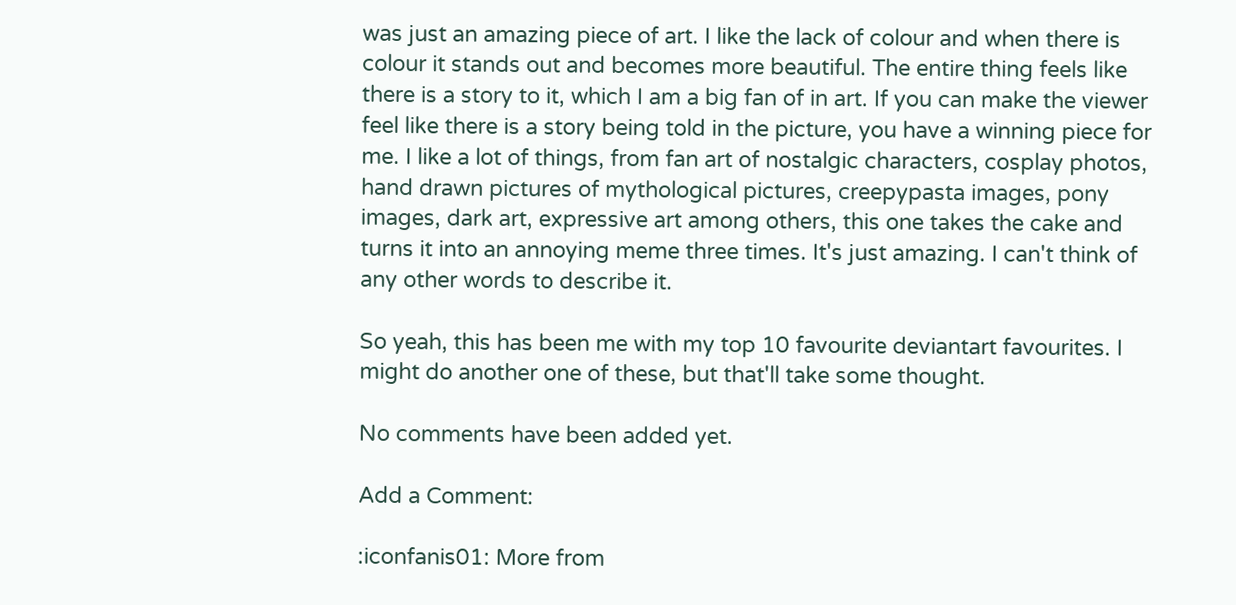was just an amazing piece of art. I like the lack of colour and when there is colour it stands out and becomes more beautiful. The entire thing feels like there is a story to it, which I am a big fan of in art. If you can make the viewer feel like there is a story being told in the picture, you have a winning piece for me. I like a lot of things, from fan art of nostalgic characters, cosplay photos, hand drawn pictures of mythological pictures, creepypasta images, pony images, dark art, expressive art among others, this one takes the cake and turns it into an annoying meme three times. It's just amazing. I can't think of any other words to describe it.

So yeah, this has been me with my top 10 favourite deviantart favourites. I might do another one of these, but that'll take some thought.

No comments have been added yet.

Add a Comment:

:iconfanis01: More from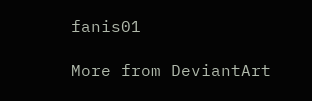fanis01

More from DeviantArt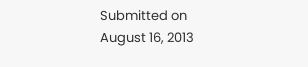Submitted on
August 16, 2013